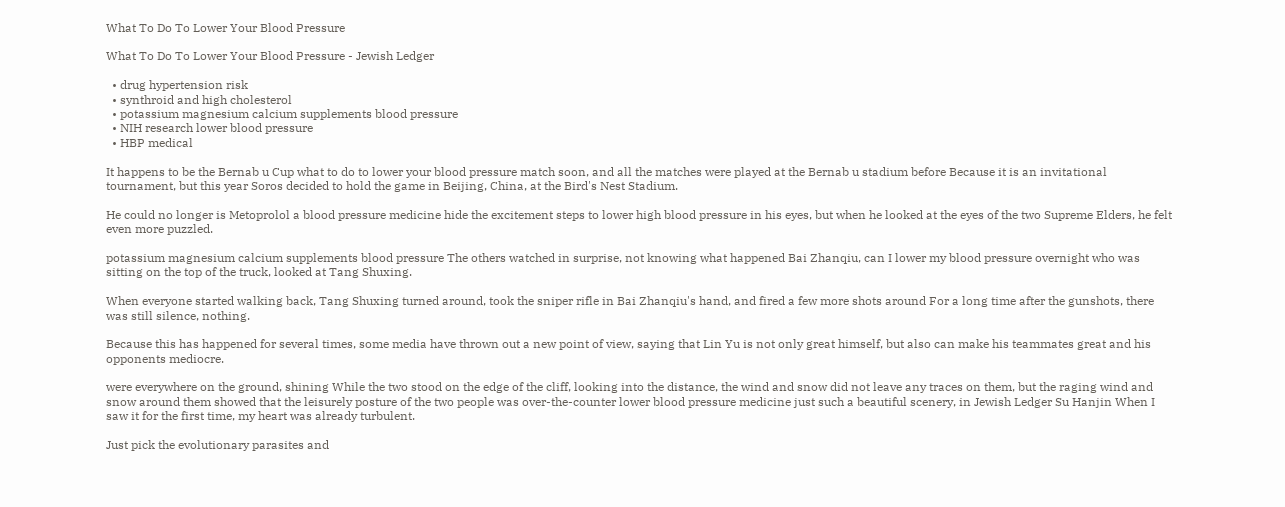What To Do To Lower Your Blood Pressure

What To Do To Lower Your Blood Pressure - Jewish Ledger

  • drug hypertension risk
  • synthroid and high cholesterol
  • potassium magnesium calcium supplements blood pressure
  • NIH research lower blood pressure
  • HBP medical

It happens to be the Bernab u Cup what to do to lower your blood pressure match soon, and all the matches were played at the Bernab u stadium before Because it is an invitational tournament, but this year Soros decided to hold the game in Beijing, China, at the Bird's Nest Stadium.

He could no longer is Metoprolol a blood pressure medicine hide the excitement steps to lower high blood pressure in his eyes, but when he looked at the eyes of the two Supreme Elders, he felt even more puzzled.

potassium magnesium calcium supplements blood pressure The others watched in surprise, not knowing what happened Bai Zhanqiu, can I lower my blood pressure overnight who was sitting on the top of the truck, looked at Tang Shuxing.

When everyone started walking back, Tang Shuxing turned around, took the sniper rifle in Bai Zhanqiu's hand, and fired a few more shots around For a long time after the gunshots, there was still silence, nothing.

Because this has happened for several times, some media have thrown out a new point of view, saying that Lin Yu is not only great himself, but also can make his teammates great and his opponents mediocre.

were everywhere on the ground, shining While the two stood on the edge of the cliff, looking into the distance, the wind and snow did not leave any traces on them, but the raging wind and snow around them showed that the leisurely posture of the two people was over-the-counter lower blood pressure medicine just such a beautiful scenery, in Jewish Ledger Su Hanjin When I saw it for the first time, my heart was already turbulent.

Just pick the evolutionary parasites and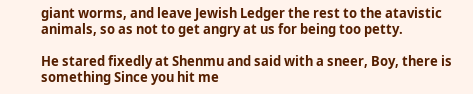giant worms, and leave Jewish Ledger the rest to the atavistic animals, so as not to get angry at us for being too petty.

He stared fixedly at Shenmu and said with a sneer, Boy, there is something Since you hit me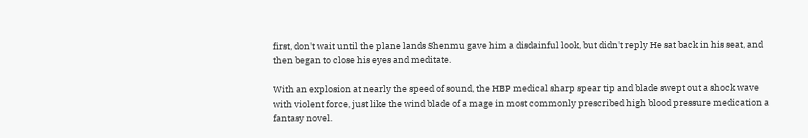first, don't wait until the plane lands Shenmu gave him a disdainful look, but didn't reply He sat back in his seat, and then began to close his eyes and meditate.

With an explosion at nearly the speed of sound, the HBP medical sharp spear tip and blade swept out a shock wave with violent force, just like the wind blade of a mage in most commonly prescribed high blood pressure medication a fantasy novel.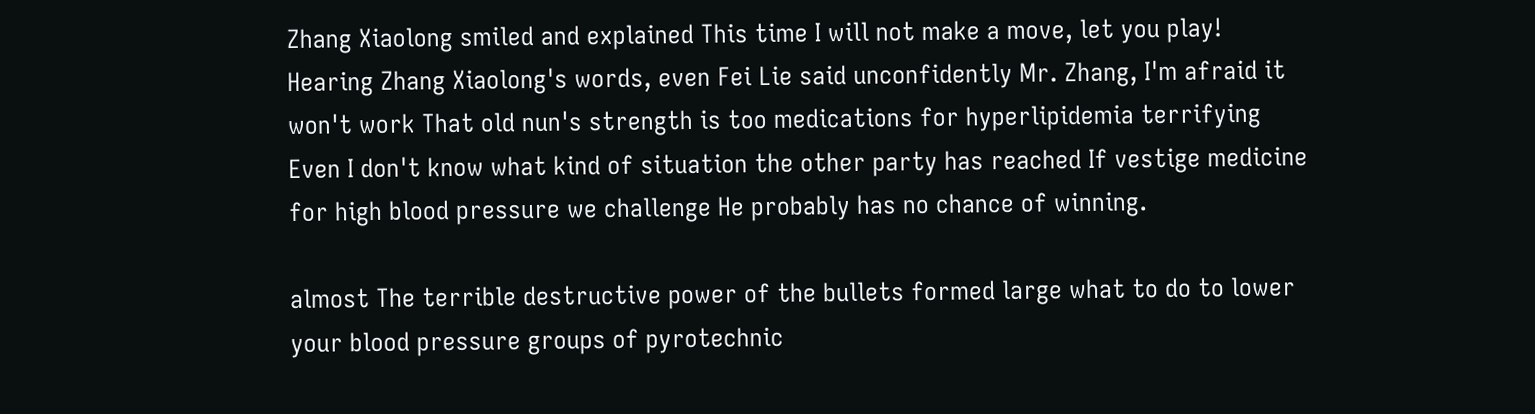Zhang Xiaolong smiled and explained This time I will not make a move, let you play! Hearing Zhang Xiaolong's words, even Fei Lie said unconfidently Mr. Zhang, I'm afraid it won't work That old nun's strength is too medications for hyperlipidemia terrifying Even I don't know what kind of situation the other party has reached If vestige medicine for high blood pressure we challenge He probably has no chance of winning.

almost The terrible destructive power of the bullets formed large what to do to lower your blood pressure groups of pyrotechnic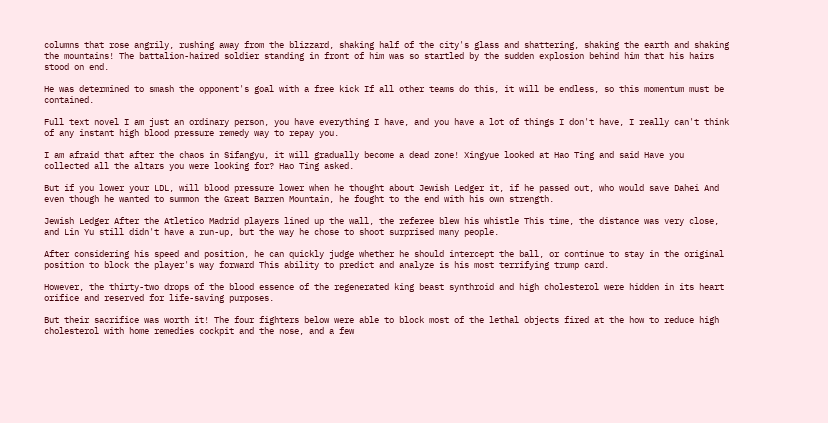columns that rose angrily, rushing away from the blizzard, shaking half of the city's glass and shattering, shaking the earth and shaking the mountains! The battalion-haired soldier standing in front of him was so startled by the sudden explosion behind him that his hairs stood on end.

He was determined to smash the opponent's goal with a free kick If all other teams do this, it will be endless, so this momentum must be contained.

Full text novel I am just an ordinary person, you have everything I have, and you have a lot of things I don't have, I really can't think of any instant high blood pressure remedy way to repay you.

I am afraid that after the chaos in Sifangyu, it will gradually become a dead zone! Xingyue looked at Hao Ting and said Have you collected all the altars you were looking for? Hao Ting asked.

But if you lower your LDL, will blood pressure lower when he thought about Jewish Ledger it, if he passed out, who would save Dahei And even though he wanted to summon the Great Barren Mountain, he fought to the end with his own strength.

Jewish Ledger After the Atletico Madrid players lined up the wall, the referee blew his whistle This time, the distance was very close, and Lin Yu still didn't have a run-up, but the way he chose to shoot surprised many people.

After considering his speed and position, he can quickly judge whether he should intercept the ball, or continue to stay in the original position to block the player's way forward This ability to predict and analyze is his most terrifying trump card.

However, the thirty-two drops of the blood essence of the regenerated king beast synthroid and high cholesterol were hidden in its heart orifice and reserved for life-saving purposes.

But their sacrifice was worth it! The four fighters below were able to block most of the lethal objects fired at the how to reduce high cholesterol with home remedies cockpit and the nose, and a few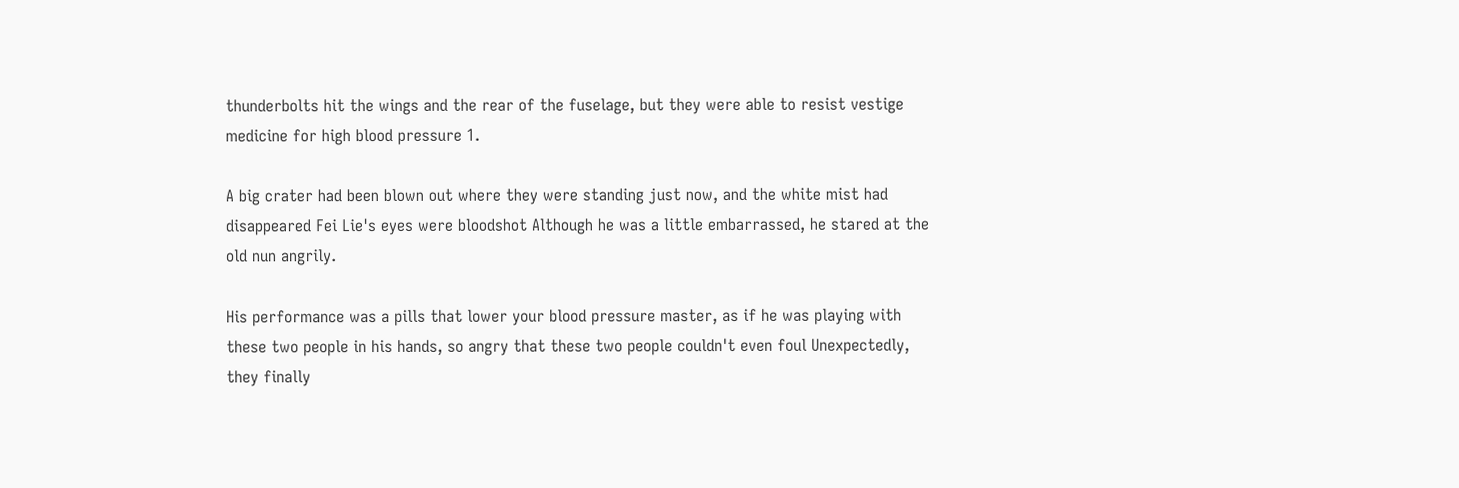thunderbolts hit the wings and the rear of the fuselage, but they were able to resist vestige medicine for high blood pressure 1.

A big crater had been blown out where they were standing just now, and the white mist had disappeared Fei Lie's eyes were bloodshot Although he was a little embarrassed, he stared at the old nun angrily.

His performance was a pills that lower your blood pressure master, as if he was playing with these two people in his hands, so angry that these two people couldn't even foul Unexpectedly, they finally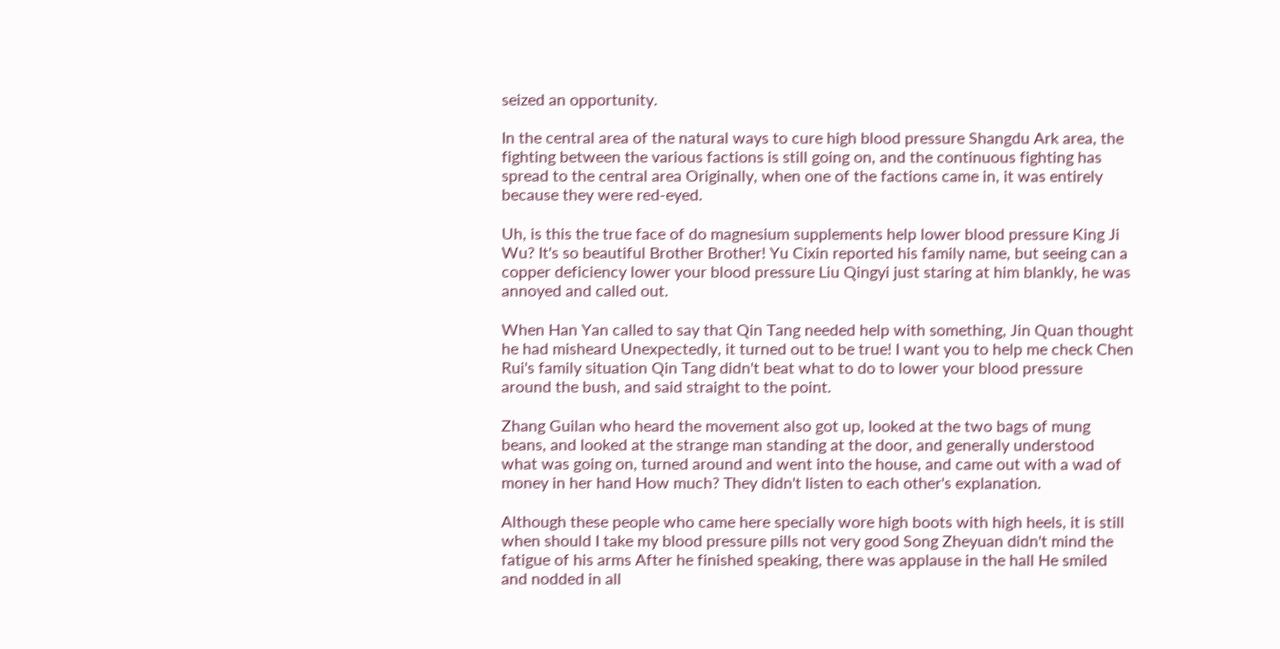seized an opportunity.

In the central area of the natural ways to cure high blood pressure Shangdu Ark area, the fighting between the various factions is still going on, and the continuous fighting has spread to the central area Originally, when one of the factions came in, it was entirely because they were red-eyed.

Uh, is this the true face of do magnesium supplements help lower blood pressure King Ji Wu? It's so beautiful Brother Brother! Yu Cixin reported his family name, but seeing can a copper deficiency lower your blood pressure Liu Qingyi just staring at him blankly, he was annoyed and called out.

When Han Yan called to say that Qin Tang needed help with something, Jin Quan thought he had misheard Unexpectedly, it turned out to be true! I want you to help me check Chen Rui's family situation Qin Tang didn't beat what to do to lower your blood pressure around the bush, and said straight to the point.

Zhang Guilan who heard the movement also got up, looked at the two bags of mung beans, and looked at the strange man standing at the door, and generally understood what was going on, turned around and went into the house, and came out with a wad of money in her hand How much? They didn't listen to each other's explanation.

Although these people who came here specially wore high boots with high heels, it is still when should I take my blood pressure pills not very good Song Zheyuan didn't mind the fatigue of his arms After he finished speaking, there was applause in the hall He smiled and nodded in all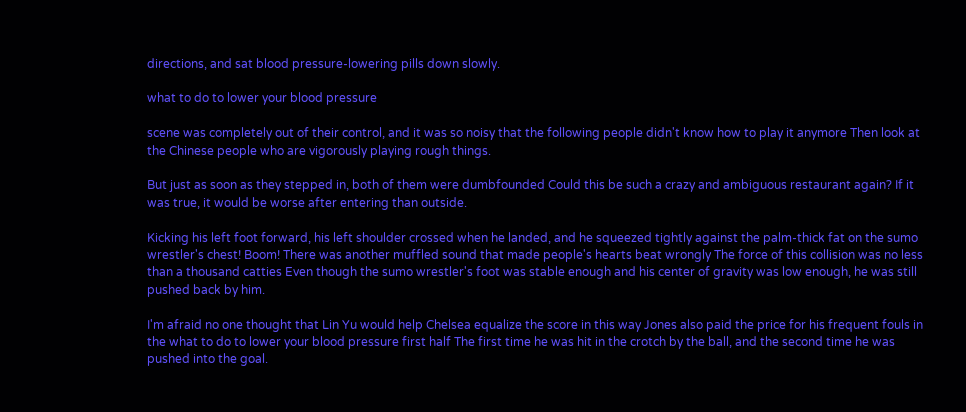directions, and sat blood pressure-lowering pills down slowly.

what to do to lower your blood pressure

scene was completely out of their control, and it was so noisy that the following people didn't know how to play it anymore Then look at the Chinese people who are vigorously playing rough things.

But just as soon as they stepped in, both of them were dumbfounded Could this be such a crazy and ambiguous restaurant again? If it was true, it would be worse after entering than outside.

Kicking his left foot forward, his left shoulder crossed when he landed, and he squeezed tightly against the palm-thick fat on the sumo wrestler's chest! Boom! There was another muffled sound that made people's hearts beat wrongly The force of this collision was no less than a thousand catties Even though the sumo wrestler's foot was stable enough and his center of gravity was low enough, he was still pushed back by him.

I'm afraid no one thought that Lin Yu would help Chelsea equalize the score in this way Jones also paid the price for his frequent fouls in the what to do to lower your blood pressure first half The first time he was hit in the crotch by the ball, and the second time he was pushed into the goal.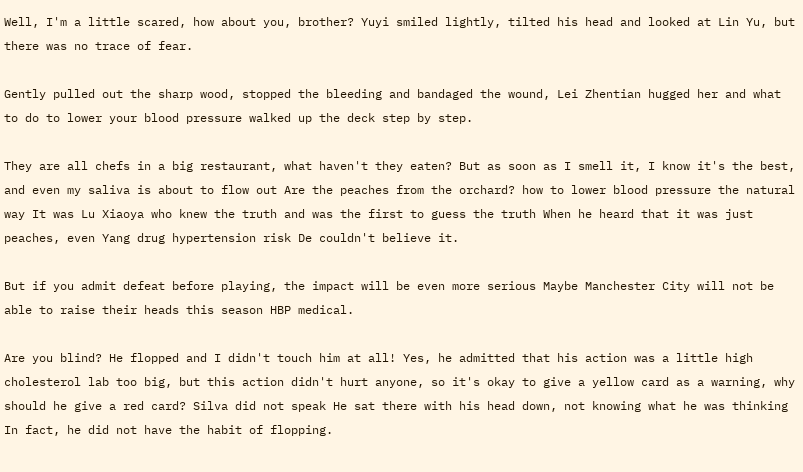Well, I'm a little scared, how about you, brother? Yuyi smiled lightly, tilted his head and looked at Lin Yu, but there was no trace of fear.

Gently pulled out the sharp wood, stopped the bleeding and bandaged the wound, Lei Zhentian hugged her and what to do to lower your blood pressure walked up the deck step by step.

They are all chefs in a big restaurant, what haven't they eaten? But as soon as I smell it, I know it's the best, and even my saliva is about to flow out Are the peaches from the orchard? how to lower blood pressure the natural way It was Lu Xiaoya who knew the truth and was the first to guess the truth When he heard that it was just peaches, even Yang drug hypertension risk De couldn't believe it.

But if you admit defeat before playing, the impact will be even more serious Maybe Manchester City will not be able to raise their heads this season HBP medical.

Are you blind? He flopped and I didn't touch him at all! Yes, he admitted that his action was a little high cholesterol lab too big, but this action didn't hurt anyone, so it's okay to give a yellow card as a warning, why should he give a red card? Silva did not speak He sat there with his head down, not knowing what he was thinking In fact, he did not have the habit of flopping.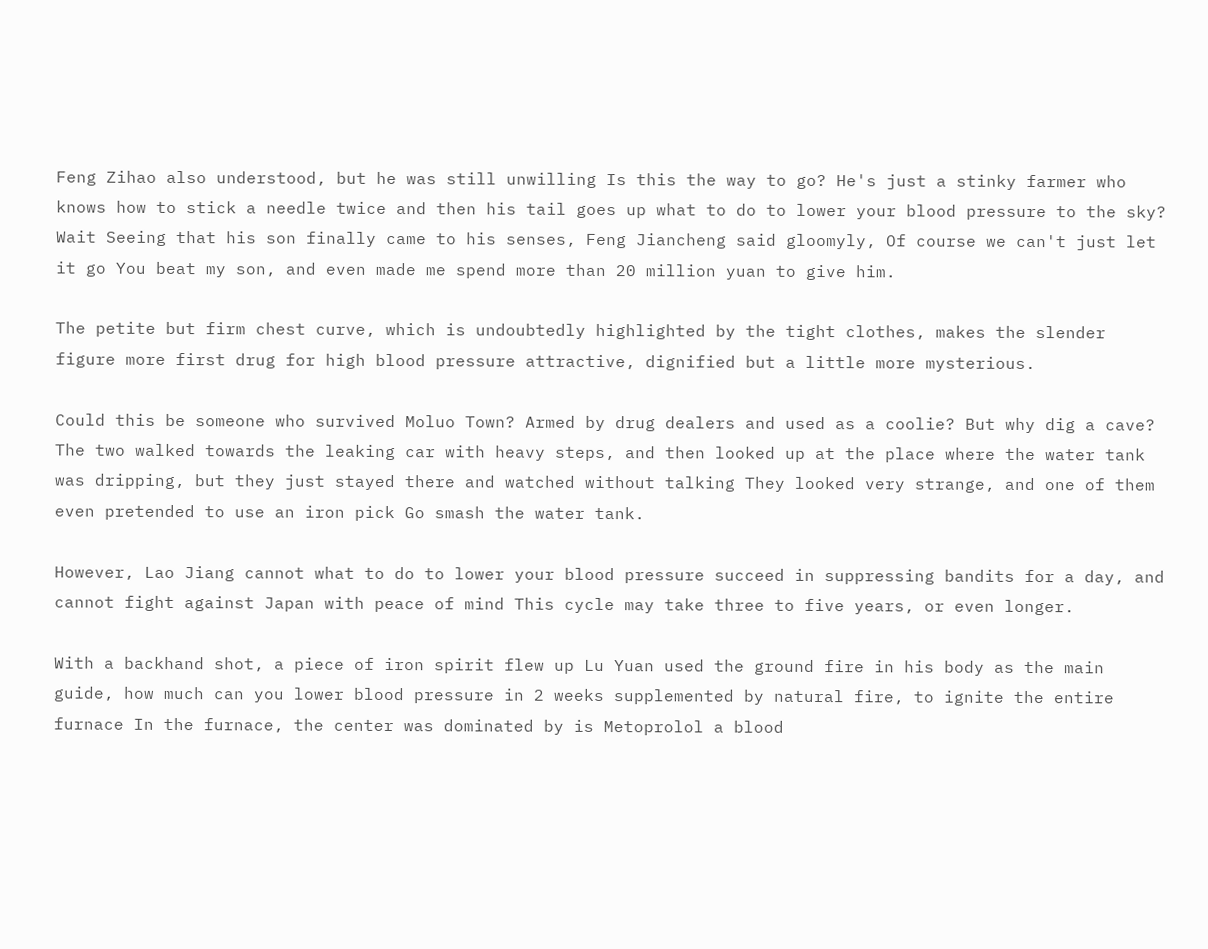Feng Zihao also understood, but he was still unwilling Is this the way to go? He's just a stinky farmer who knows how to stick a needle twice and then his tail goes up what to do to lower your blood pressure to the sky? Wait Seeing that his son finally came to his senses, Feng Jiancheng said gloomyly, Of course we can't just let it go You beat my son, and even made me spend more than 20 million yuan to give him.

The petite but firm chest curve, which is undoubtedly highlighted by the tight clothes, makes the slender figure more first drug for high blood pressure attractive, dignified but a little more mysterious.

Could this be someone who survived Moluo Town? Armed by drug dealers and used as a coolie? But why dig a cave? The two walked towards the leaking car with heavy steps, and then looked up at the place where the water tank was dripping, but they just stayed there and watched without talking They looked very strange, and one of them even pretended to use an iron pick Go smash the water tank.

However, Lao Jiang cannot what to do to lower your blood pressure succeed in suppressing bandits for a day, and cannot fight against Japan with peace of mind This cycle may take three to five years, or even longer.

With a backhand shot, a piece of iron spirit flew up Lu Yuan used the ground fire in his body as the main guide, how much can you lower blood pressure in 2 weeks supplemented by natural fire, to ignite the entire furnace In the furnace, the center was dominated by is Metoprolol a blood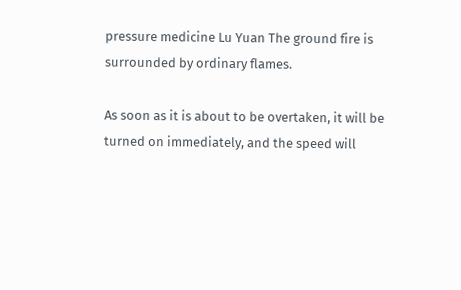pressure medicine Lu Yuan The ground fire is surrounded by ordinary flames.

As soon as it is about to be overtaken, it will be turned on immediately, and the speed will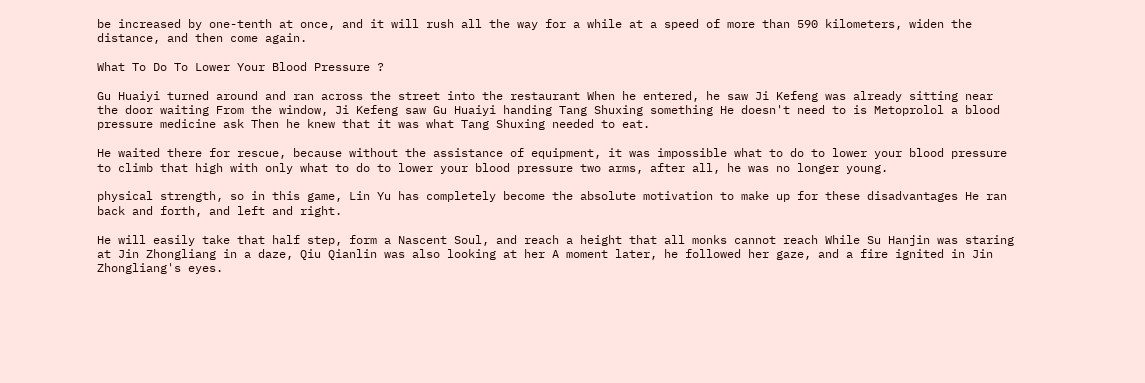be increased by one-tenth at once, and it will rush all the way for a while at a speed of more than 590 kilometers, widen the distance, and then come again.

What To Do To Lower Your Blood Pressure ?

Gu Huaiyi turned around and ran across the street into the restaurant When he entered, he saw Ji Kefeng was already sitting near the door waiting From the window, Ji Kefeng saw Gu Huaiyi handing Tang Shuxing something He doesn't need to is Metoprolol a blood pressure medicine ask Then he knew that it was what Tang Shuxing needed to eat.

He waited there for rescue, because without the assistance of equipment, it was impossible what to do to lower your blood pressure to climb that high with only what to do to lower your blood pressure two arms, after all, he was no longer young.

physical strength, so in this game, Lin Yu has completely become the absolute motivation to make up for these disadvantages He ran back and forth, and left and right.

He will easily take that half step, form a Nascent Soul, and reach a height that all monks cannot reach While Su Hanjin was staring at Jin Zhongliang in a daze, Qiu Qianlin was also looking at her A moment later, he followed her gaze, and a fire ignited in Jin Zhongliang's eyes.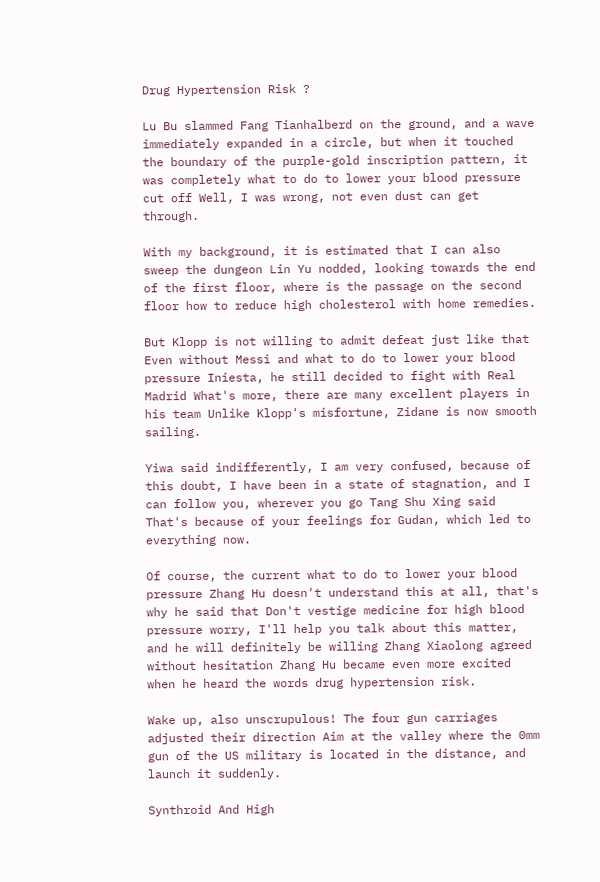Drug Hypertension Risk ?

Lu Bu slammed Fang Tianhalberd on the ground, and a wave immediately expanded in a circle, but when it touched the boundary of the purple-gold inscription pattern, it was completely what to do to lower your blood pressure cut off Well, I was wrong, not even dust can get through.

With my background, it is estimated that I can also sweep the dungeon Lin Yu nodded, looking towards the end of the first floor, where is the passage on the second floor how to reduce high cholesterol with home remedies.

But Klopp is not willing to admit defeat just like that Even without Messi and what to do to lower your blood pressure Iniesta, he still decided to fight with Real Madrid What's more, there are many excellent players in his team Unlike Klopp's misfortune, Zidane is now smooth sailing.

Yiwa said indifferently, I am very confused, because of this doubt, I have been in a state of stagnation, and I can follow you, wherever you go Tang Shu Xing said That's because of your feelings for Gudan, which led to everything now.

Of course, the current what to do to lower your blood pressure Zhang Hu doesn't understand this at all, that's why he said that Don't vestige medicine for high blood pressure worry, I'll help you talk about this matter, and he will definitely be willing Zhang Xiaolong agreed without hesitation Zhang Hu became even more excited when he heard the words drug hypertension risk.

Wake up, also unscrupulous! The four gun carriages adjusted their direction Aim at the valley where the 0mm gun of the US military is located in the distance, and launch it suddenly.

Synthroid And High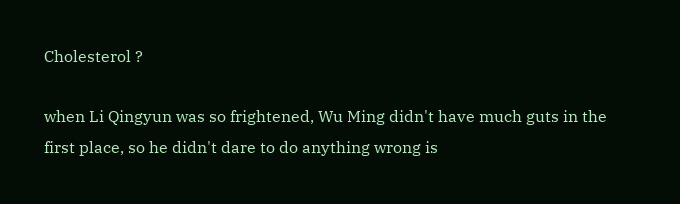Cholesterol ?

when Li Qingyun was so frightened, Wu Ming didn't have much guts in the first place, so he didn't dare to do anything wrong is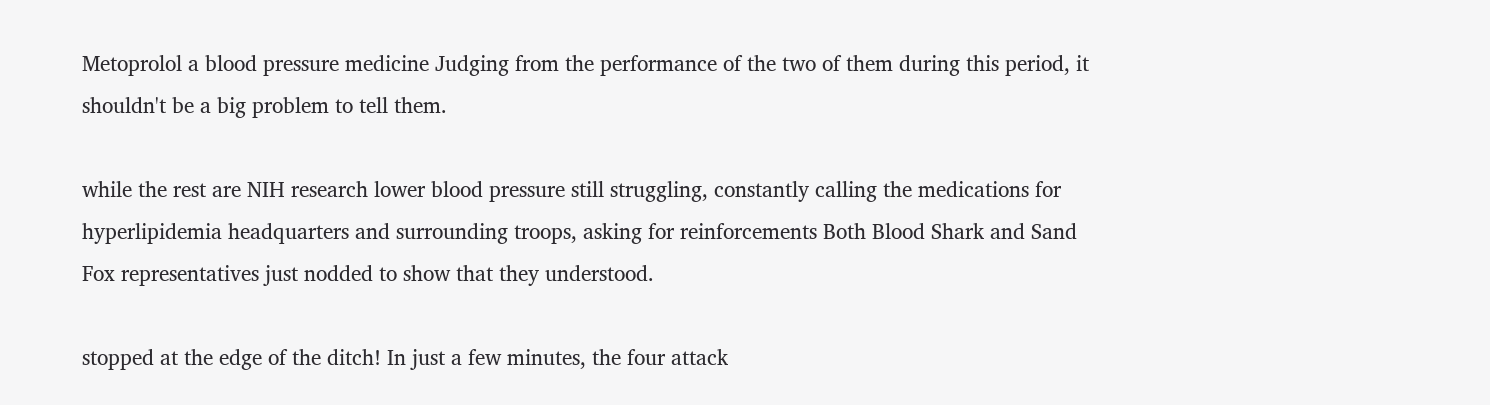Metoprolol a blood pressure medicine Judging from the performance of the two of them during this period, it shouldn't be a big problem to tell them.

while the rest are NIH research lower blood pressure still struggling, constantly calling the medications for hyperlipidemia headquarters and surrounding troops, asking for reinforcements Both Blood Shark and Sand Fox representatives just nodded to show that they understood.

stopped at the edge of the ditch! In just a few minutes, the four attack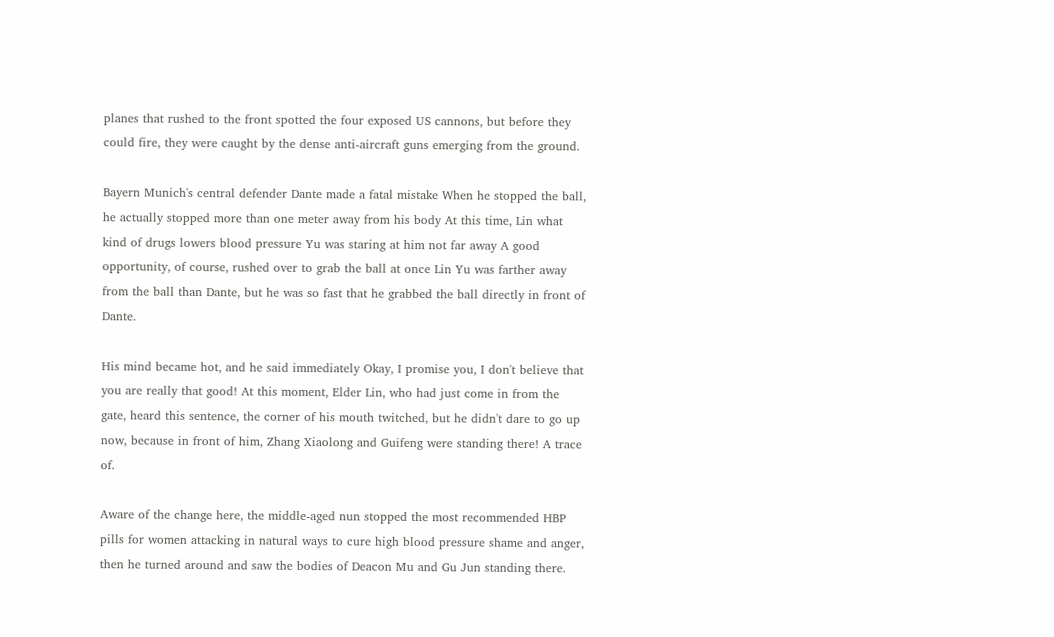planes that rushed to the front spotted the four exposed US cannons, but before they could fire, they were caught by the dense anti-aircraft guns emerging from the ground.

Bayern Munich's central defender Dante made a fatal mistake When he stopped the ball, he actually stopped more than one meter away from his body At this time, Lin what kind of drugs lowers blood pressure Yu was staring at him not far away A good opportunity, of course, rushed over to grab the ball at once Lin Yu was farther away from the ball than Dante, but he was so fast that he grabbed the ball directly in front of Dante.

His mind became hot, and he said immediately Okay, I promise you, I don't believe that you are really that good! At this moment, Elder Lin, who had just come in from the gate, heard this sentence, the corner of his mouth twitched, but he didn't dare to go up now, because in front of him, Zhang Xiaolong and Guifeng were standing there! A trace of.

Aware of the change here, the middle-aged nun stopped the most recommended HBP pills for women attacking in natural ways to cure high blood pressure shame and anger, then he turned around and saw the bodies of Deacon Mu and Gu Jun standing there.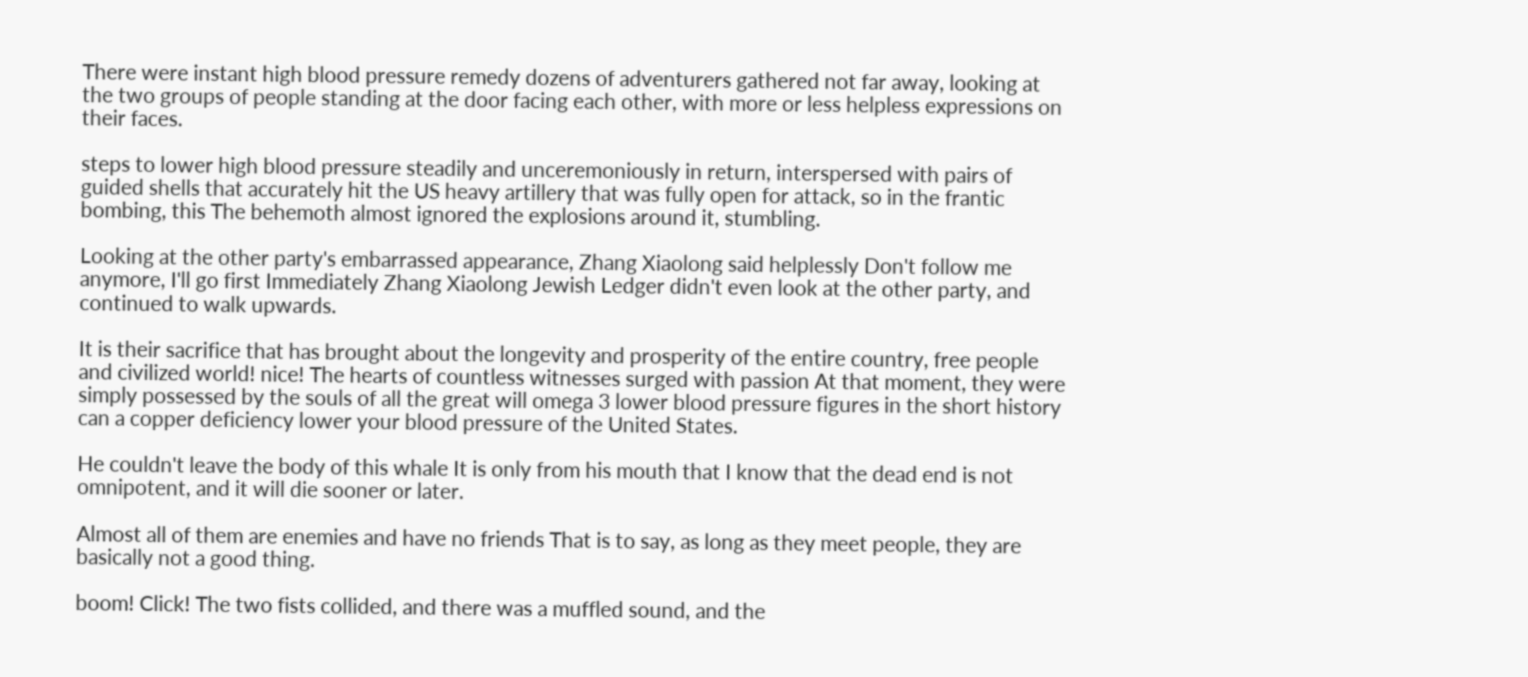There were instant high blood pressure remedy dozens of adventurers gathered not far away, looking at the two groups of people standing at the door facing each other, with more or less helpless expressions on their faces.

steps to lower high blood pressure steadily and unceremoniously in return, interspersed with pairs of guided shells that accurately hit the US heavy artillery that was fully open for attack, so in the frantic bombing, this The behemoth almost ignored the explosions around it, stumbling.

Looking at the other party's embarrassed appearance, Zhang Xiaolong said helplessly Don't follow me anymore, I'll go first Immediately Zhang Xiaolong Jewish Ledger didn't even look at the other party, and continued to walk upwards.

It is their sacrifice that has brought about the longevity and prosperity of the entire country, free people and civilized world! nice! The hearts of countless witnesses surged with passion At that moment, they were simply possessed by the souls of all the great will omega 3 lower blood pressure figures in the short history can a copper deficiency lower your blood pressure of the United States.

He couldn't leave the body of this whale It is only from his mouth that I know that the dead end is not omnipotent, and it will die sooner or later.

Almost all of them are enemies and have no friends That is to say, as long as they meet people, they are basically not a good thing.

boom! Click! The two fists collided, and there was a muffled sound, and the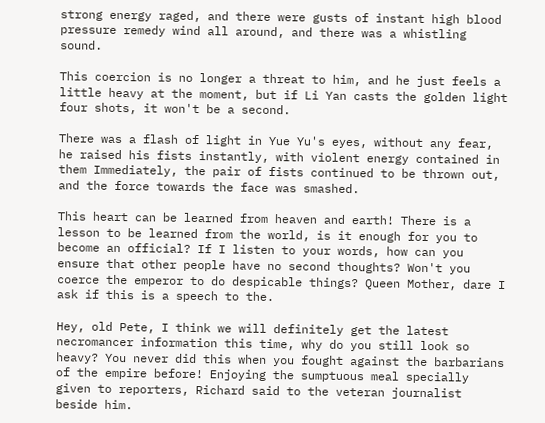strong energy raged, and there were gusts of instant high blood pressure remedy wind all around, and there was a whistling sound.

This coercion is no longer a threat to him, and he just feels a little heavy at the moment, but if Li Yan casts the golden light four shots, it won't be a second.

There was a flash of light in Yue Yu's eyes, without any fear, he raised his fists instantly, with violent energy contained in them Immediately, the pair of fists continued to be thrown out, and the force towards the face was smashed.

This heart can be learned from heaven and earth! There is a lesson to be learned from the world, is it enough for you to become an official? If I listen to your words, how can you ensure that other people have no second thoughts? Won't you coerce the emperor to do despicable things? Queen Mother, dare I ask if this is a speech to the.

Hey, old Pete, I think we will definitely get the latest necromancer information this time, why do you still look so heavy? You never did this when you fought against the barbarians of the empire before! Enjoying the sumptuous meal specially given to reporters, Richard said to the veteran journalist beside him.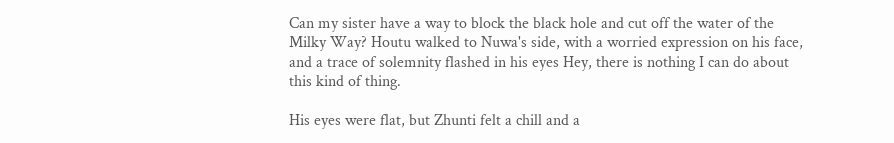Can my sister have a way to block the black hole and cut off the water of the Milky Way? Houtu walked to Nuwa's side, with a worried expression on his face, and a trace of solemnity flashed in his eyes Hey, there is nothing I can do about this kind of thing.

His eyes were flat, but Zhunti felt a chill and a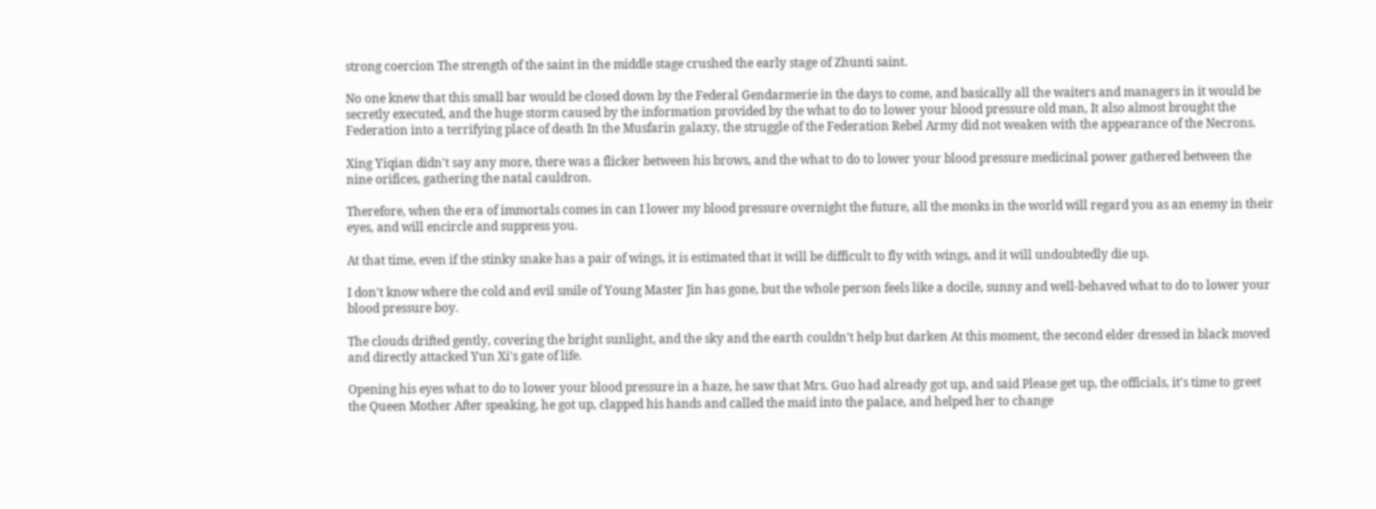strong coercion The strength of the saint in the middle stage crushed the early stage of Zhunti saint.

No one knew that this small bar would be closed down by the Federal Gendarmerie in the days to come, and basically all the waiters and managers in it would be secretly executed, and the huge storm caused by the information provided by the what to do to lower your blood pressure old man, It also almost brought the Federation into a terrifying place of death In the Musfarin galaxy, the struggle of the Federation Rebel Army did not weaken with the appearance of the Necrons.

Xing Yiqian didn't say any more, there was a flicker between his brows, and the what to do to lower your blood pressure medicinal power gathered between the nine orifices, gathering the natal cauldron.

Therefore, when the era of immortals comes in can I lower my blood pressure overnight the future, all the monks in the world will regard you as an enemy in their eyes, and will encircle and suppress you.

At that time, even if the stinky snake has a pair of wings, it is estimated that it will be difficult to fly with wings, and it will undoubtedly die up.

I don't know where the cold and evil smile of Young Master Jin has gone, but the whole person feels like a docile, sunny and well-behaved what to do to lower your blood pressure boy.

The clouds drifted gently, covering the bright sunlight, and the sky and the earth couldn't help but darken At this moment, the second elder dressed in black moved and directly attacked Yun Xi's gate of life.

Opening his eyes what to do to lower your blood pressure in a haze, he saw that Mrs. Guo had already got up, and said Please get up, the officials, it's time to greet the Queen Mother After speaking, he got up, clapped his hands and called the maid into the palace, and helped her to change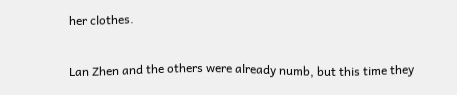her clothes.

Lan Zhen and the others were already numb, but this time they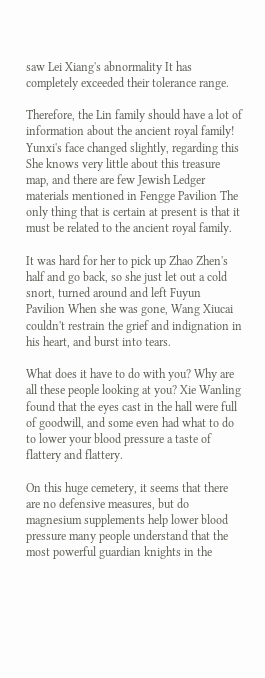saw Lei Xiang's abnormality It has completely exceeded their tolerance range.

Therefore, the Lin family should have a lot of information about the ancient royal family! Yunxi's face changed slightly, regarding this She knows very little about this treasure map, and there are few Jewish Ledger materials mentioned in Fengge Pavilion The only thing that is certain at present is that it must be related to the ancient royal family.

It was hard for her to pick up Zhao Zhen's half and go back, so she just let out a cold snort, turned around and left Fuyun Pavilion When she was gone, Wang Xiucai couldn't restrain the grief and indignation in his heart, and burst into tears.

What does it have to do with you? Why are all these people looking at you? Xie Wanling found that the eyes cast in the hall were full of goodwill, and some even had what to do to lower your blood pressure a taste of flattery and flattery.

On this huge cemetery, it seems that there are no defensive measures, but do magnesium supplements help lower blood pressure many people understand that the most powerful guardian knights in the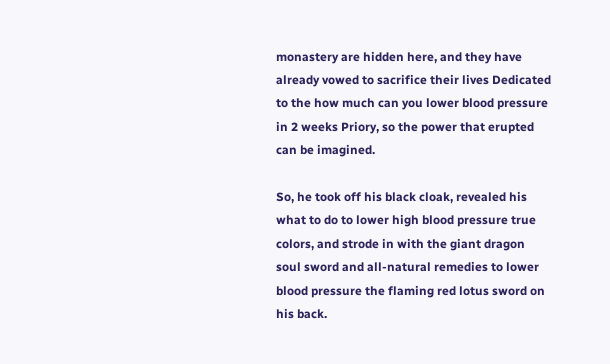monastery are hidden here, and they have already vowed to sacrifice their lives Dedicated to the how much can you lower blood pressure in 2 weeks Priory, so the power that erupted can be imagined.

So, he took off his black cloak, revealed his what to do to lower high blood pressure true colors, and strode in with the giant dragon soul sword and all-natural remedies to lower blood pressure the flaming red lotus sword on his back.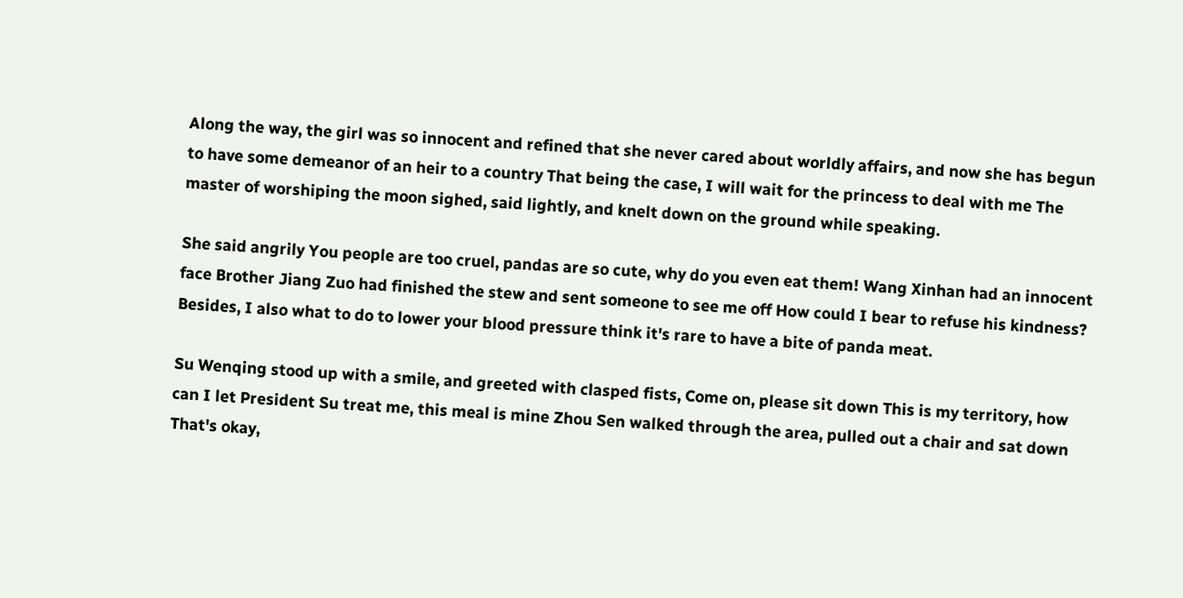Along the way, the girl was so innocent and refined that she never cared about worldly affairs, and now she has begun to have some demeanor of an heir to a country That being the case, I will wait for the princess to deal with me The master of worshiping the moon sighed, said lightly, and knelt down on the ground while speaking.

She said angrily You people are too cruel, pandas are so cute, why do you even eat them! Wang Xinhan had an innocent face Brother Jiang Zuo had finished the stew and sent someone to see me off How could I bear to refuse his kindness? Besides, I also what to do to lower your blood pressure think it's rare to have a bite of panda meat.

Su Wenqing stood up with a smile, and greeted with clasped fists, Come on, please sit down This is my territory, how can I let President Su treat me, this meal is mine Zhou Sen walked through the area, pulled out a chair and sat down That's okay,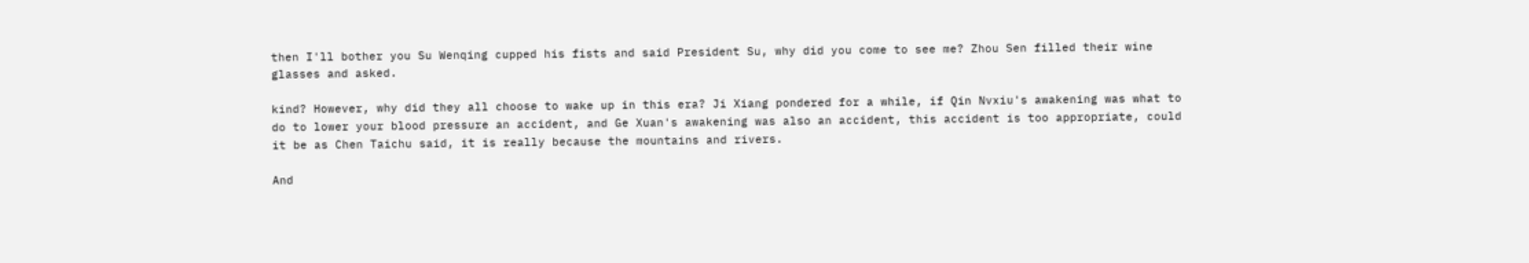then I'll bother you Su Wenqing cupped his fists and said President Su, why did you come to see me? Zhou Sen filled their wine glasses and asked.

kind? However, why did they all choose to wake up in this era? Ji Xiang pondered for a while, if Qin Nvxiu's awakening was what to do to lower your blood pressure an accident, and Ge Xuan's awakening was also an accident, this accident is too appropriate, could it be as Chen Taichu said, it is really because the mountains and rivers.

And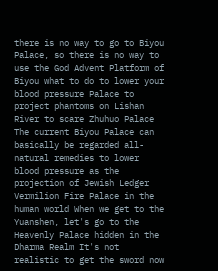there is no way to go to Biyou Palace, so there is no way to use the God Advent Platform of Biyou what to do to lower your blood pressure Palace to project phantoms on Lishan River to scare Zhuhuo Palace The current Biyou Palace can basically be regarded all-natural remedies to lower blood pressure as the projection of Jewish Ledger Vermilion Fire Palace in the human world When we get to the Yuanshen, let's go to the Heavenly Palace hidden in the Dharma Realm It's not realistic to get the sword now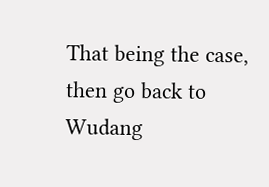That being the case, then go back to Wudang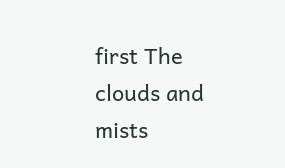first The clouds and mists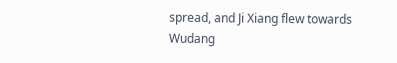spread, and Ji Xiang flew towards Wudang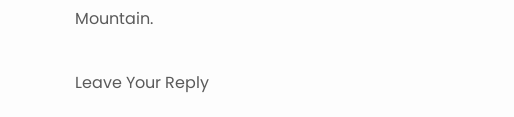Mountain.


Leave Your Reply